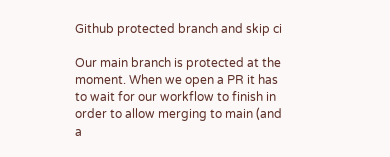Github protected branch and skip ci

Our main branch is protected at the moment. When we open a PR it has to wait for our workflow to finish in order to allow merging to main (and a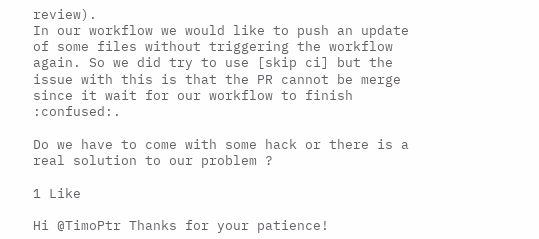review).
In our workflow we would like to push an update of some files without triggering the workflow again. So we did try to use [skip ci] but the issue with this is that the PR cannot be merge since it wait for our workflow to finish :confused:.

Do we have to come with some hack or there is a real solution to our problem ?

1 Like

Hi @TimoPtr Thanks for your patience!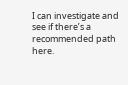I can investigate and see if there’s a recommended path here.